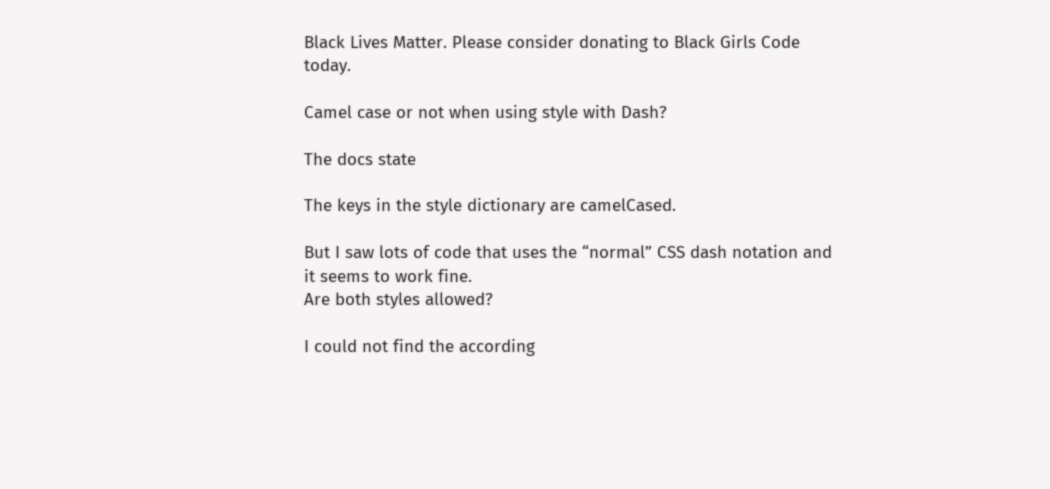Black Lives Matter. Please consider donating to Black Girls Code today.

Camel case or not when using style with Dash?

The docs state

The keys in the style dictionary are camelCased.

But I saw lots of code that uses the “normal” CSS dash notation and it seems to work fine.
Are both styles allowed?

I could not find the according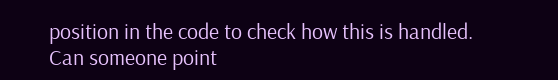position in the code to check how this is handled.
Can someone point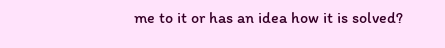me to it or has an idea how it is solved?